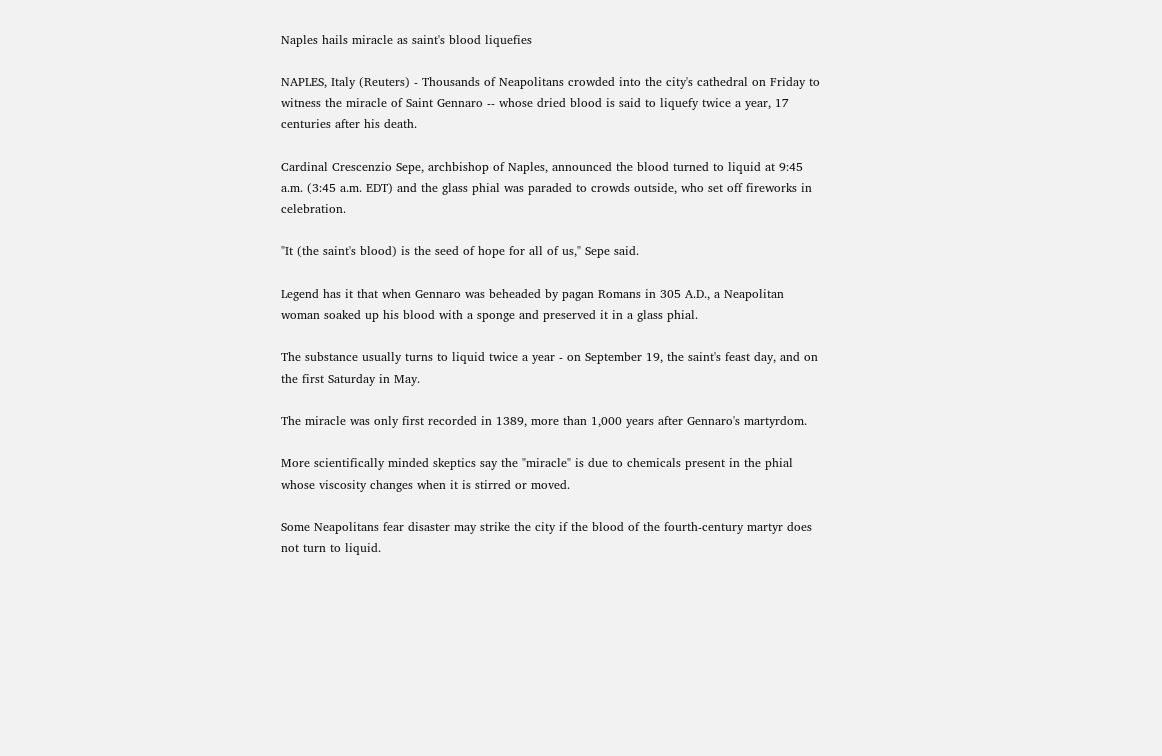Naples hails miracle as saint's blood liquefies

NAPLES, Italy (Reuters) - Thousands of Neapolitans crowded into the city's cathedral on Friday to witness the miracle of Saint Gennaro -- whose dried blood is said to liquefy twice a year, 17 centuries after his death.

Cardinal Crescenzio Sepe, archbishop of Naples, announced the blood turned to liquid at 9:45 a.m. (3:45 a.m. EDT) and the glass phial was paraded to crowds outside, who set off fireworks in celebration.

"It (the saint's blood) is the seed of hope for all of us," Sepe said.

Legend has it that when Gennaro was beheaded by pagan Romans in 305 A.D., a Neapolitan woman soaked up his blood with a sponge and preserved it in a glass phial.

The substance usually turns to liquid twice a year - on September 19, the saint's feast day, and on the first Saturday in May.

The miracle was only first recorded in 1389, more than 1,000 years after Gennaro's martyrdom.

More scientifically minded skeptics say the "miracle" is due to chemicals present in the phial whose viscosity changes when it is stirred or moved.

Some Neapolitans fear disaster may strike the city if the blood of the fourth-century martyr does not turn to liquid.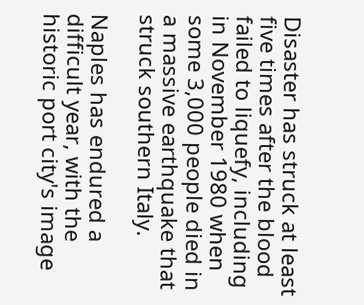Disaster has struck at least five times after the blood failed to liquefy, including in November 1980 when some 3,000 people died in a massive earthquake that struck southern Italy.

Naples has endured a difficult year, with the historic port city's image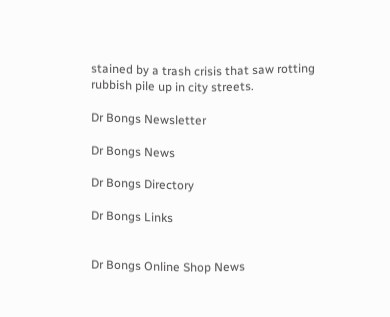stained by a trash crisis that saw rotting rubbish pile up in city streets.

Dr Bongs Newsletter

Dr Bongs News

Dr Bongs Directory

Dr Bongs Links


Dr Bongs Online Shop News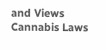and Views Cannabis Laws